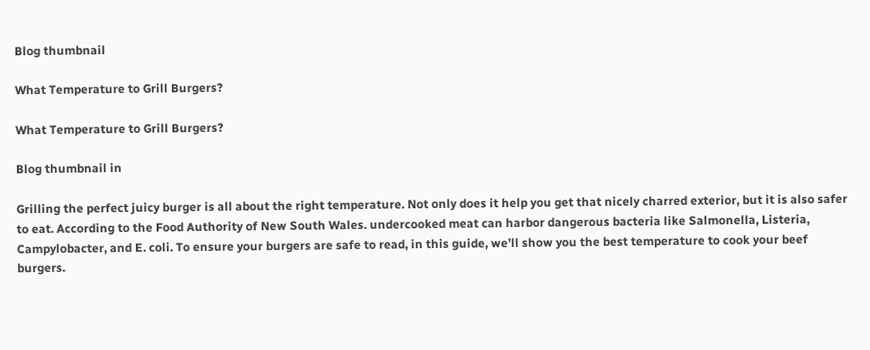Blog thumbnail

What Temperature to Grill Burgers?

What Temperature to Grill Burgers?

Blog thumbnail in

Grilling the perfect juicy burger is all about the right temperature. Not only does it help you get that nicely charred exterior, but it is also safer to eat. According to the Food Authority of New South Wales. undercooked meat can harbor dangerous bacteria like Salmonella, Listeria, Campylobacter, and E. coli. To ensure your burgers are safe to read, in this guide, we’ll show you the best temperature to cook your beef burgers.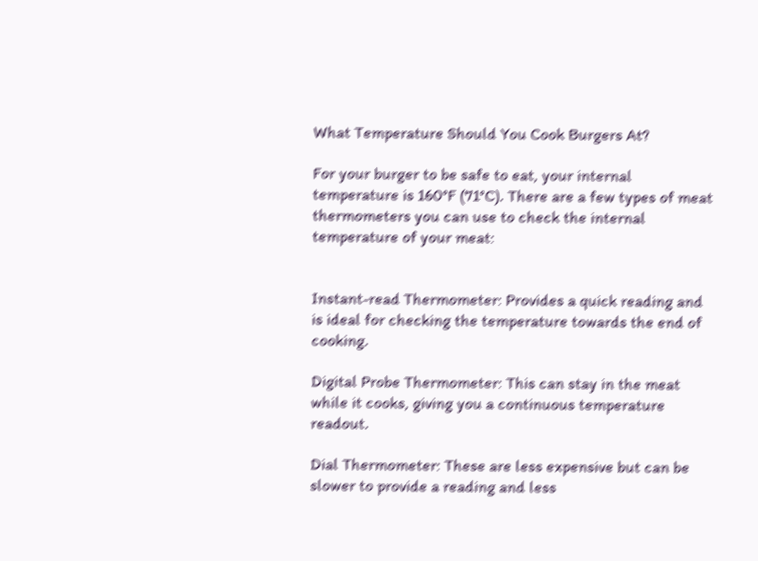What Temperature Should You Cook Burgers At?

For your burger to be safe to eat, your internal temperature is 160°F (71°C). There are a few types of meat thermometers you can use to check the internal temperature of your meat:


Instant-read Thermometer: Provides a quick reading and is ideal for checking the temperature towards the end of cooking.

Digital Probe Thermometer: This can stay in the meat while it cooks, giving you a continuous temperature readout.

Dial Thermometer: These are less expensive but can be slower to provide a reading and less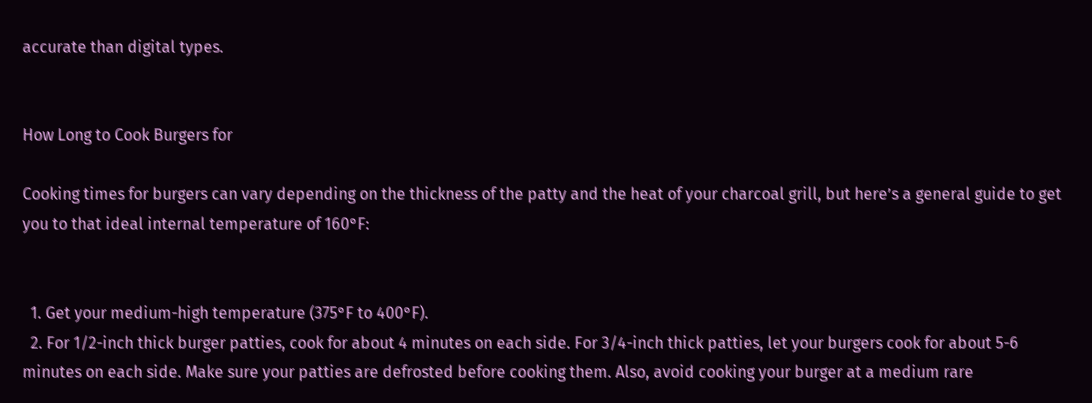accurate than digital types.


How Long to Cook Burgers for

Cooking times for burgers can vary depending on the thickness of the patty and the heat of your charcoal grill, but here’s a general guide to get you to that ideal internal temperature of 160°F:


  1. Get your medium-high temperature (375°F to 400°F).
  2. For 1/2-inch thick burger patties, cook for about 4 minutes on each side. For 3/4-inch thick patties, let your burgers cook for about 5-6 minutes on each side. Make sure your patties are defrosted before cooking them. Also, avoid cooking your burger at a medium rare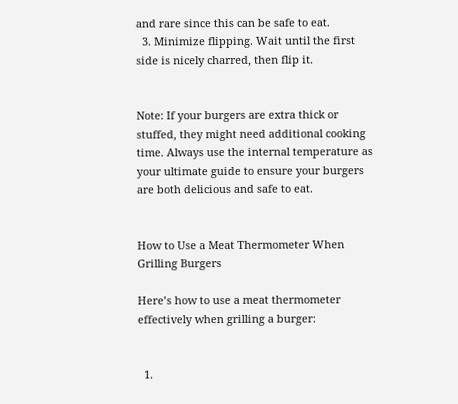and rare since this can be safe to eat.
  3. Minimize flipping. Wait until the first side is nicely charred, then flip it.


Note: If your burgers are extra thick or stuffed, they might need additional cooking time. Always use the internal temperature as your ultimate guide to ensure your burgers are both delicious and safe to eat.


How to Use a Meat Thermometer When Grilling Burgers

Here’s how to use a meat thermometer effectively when grilling a burger:


  1.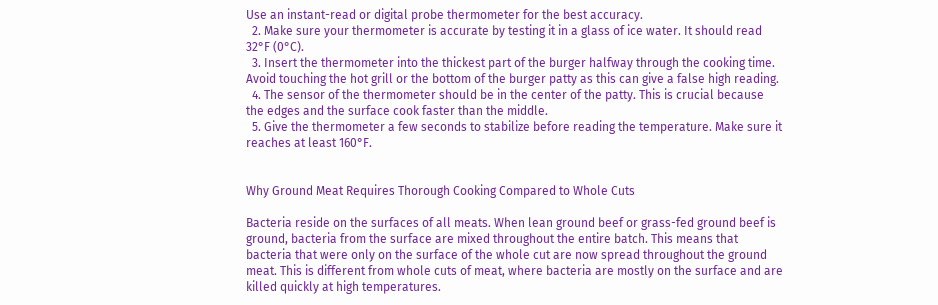Use an instant-read or digital probe thermometer for the best accuracy.
  2. Make sure your thermometer is accurate by testing it in a glass of ice water. It should read 32°F (0°C).
  3. Insert the thermometer into the thickest part of the burger halfway through the cooking time. Avoid touching the hot grill or the bottom of the burger patty as this can give a false high reading.
  4. The sensor of the thermometer should be in the center of the patty. This is crucial because the edges and the surface cook faster than the middle.
  5. Give the thermometer a few seconds to stabilize before reading the temperature. Make sure it reaches at least 160°F.


Why Ground Meat Requires Thorough Cooking Compared to Whole Cuts

Bacteria reside on the surfaces of all meats. When lean ground beef or grass-fed ground beef is ground, bacteria from the surface are mixed throughout the entire batch. This means that bacteria that were only on the surface of the whole cut are now spread throughout the ground meat. This is different from whole cuts of meat, where bacteria are mostly on the surface and are killed quickly at high temperatures.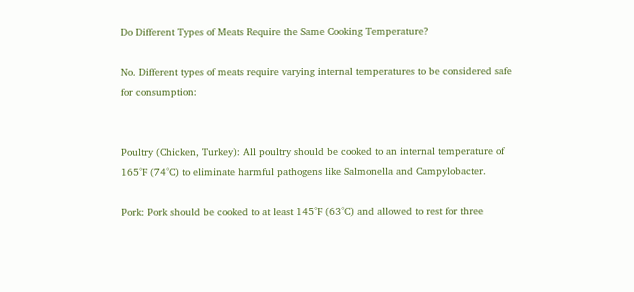Do Different Types of Meats Require the Same Cooking Temperature?

No. Different types of meats require varying internal temperatures to be considered safe for consumption:


Poultry (Chicken, Turkey): All poultry should be cooked to an internal temperature of 165°F (74°C) to eliminate harmful pathogens like Salmonella and Campylobacter.

Pork: Pork should be cooked to at least 145°F (63°C) and allowed to rest for three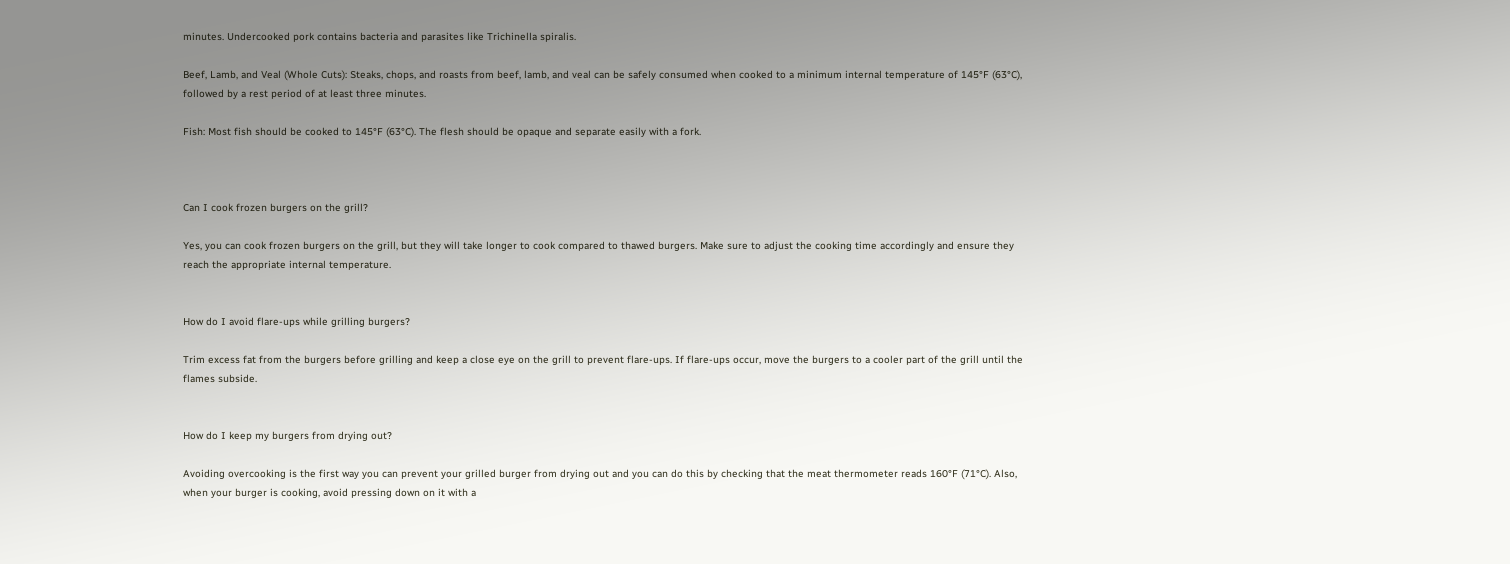minutes. Undercooked pork contains bacteria and parasites like Trichinella spiralis.

Beef, Lamb, and Veal (Whole Cuts): Steaks, chops, and roasts from beef, lamb, and veal can be safely consumed when cooked to a minimum internal temperature of 145°F (63°C), followed by a rest period of at least three minutes.

Fish: Most fish should be cooked to 145°F (63°C). The flesh should be opaque and separate easily with a fork.



Can I cook frozen burgers on the grill?

Yes, you can cook frozen burgers on the grill, but they will take longer to cook compared to thawed burgers. Make sure to adjust the cooking time accordingly and ensure they reach the appropriate internal temperature.


How do I avoid flare-ups while grilling burgers?

Trim excess fat from the burgers before grilling and keep a close eye on the grill to prevent flare-ups. If flare-ups occur, move the burgers to a cooler part of the grill until the flames subside.


How do I keep my burgers from drying out?

Avoiding overcooking is the first way you can prevent your grilled burger from drying out and you can do this by checking that the meat thermometer reads 160°F (71°C). Also, when your burger is cooking, avoid pressing down on it with a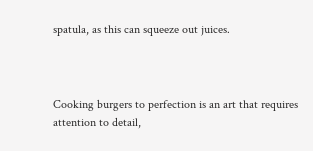spatula, as this can squeeze out juices.



Cooking burgers to perfection is an art that requires attention to detail,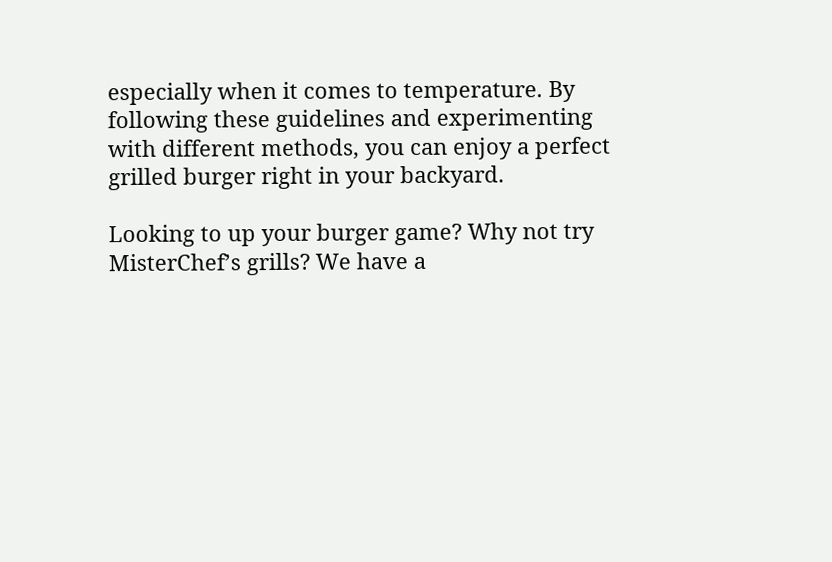especially when it comes to temperature. By following these guidelines and experimenting with different methods, you can enjoy a perfect grilled burger right in your backyard.

Looking to up your burger game? Why not try MisterChef’s grills? We have a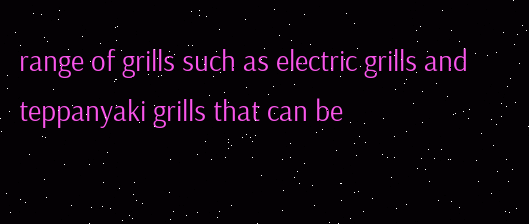range of grills such as electric grills and teppanyaki grills that can be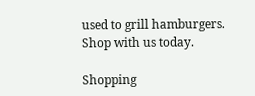used to grill hamburgers. Shop with us today.

Shopping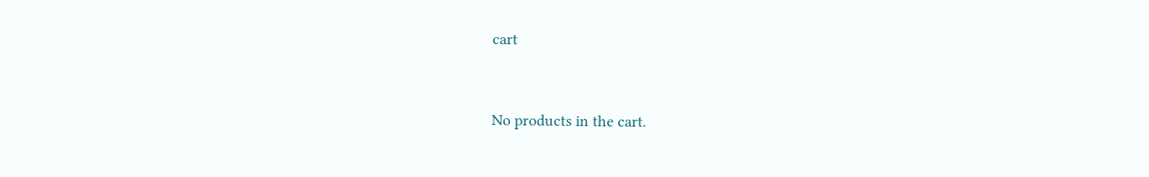cart


No products in the cart.